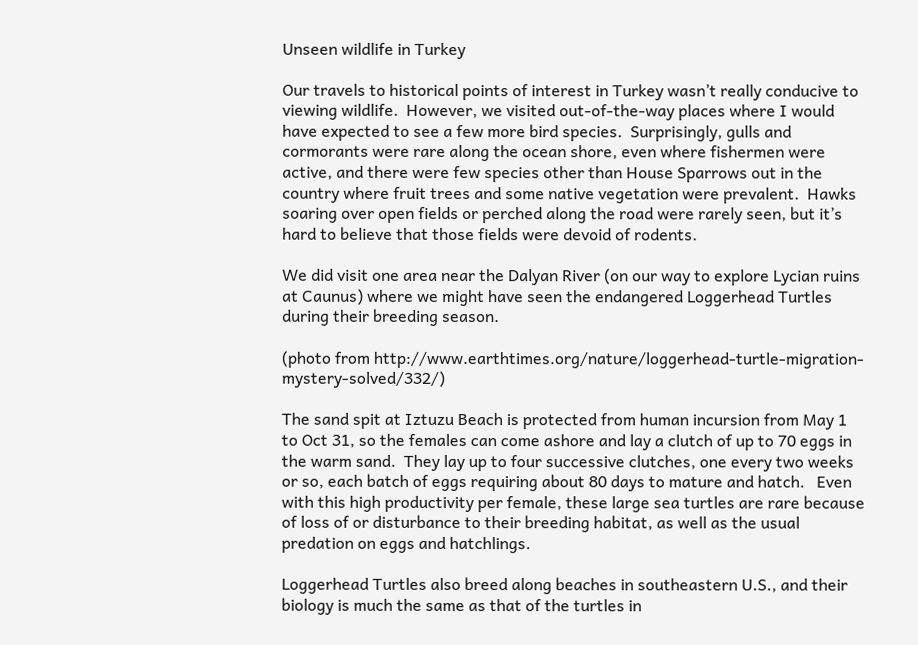Unseen wildlife in Turkey

Our travels to historical points of interest in Turkey wasn’t really conducive to viewing wildlife.  However, we visited out-of-the-way places where I would have expected to see a few more bird species.  Surprisingly, gulls and cormorants were rare along the ocean shore, even where fishermen were active, and there were few species other than House Sparrows out in the country where fruit trees and some native vegetation were prevalent.  Hawks soaring over open fields or perched along the road were rarely seen, but it’s hard to believe that those fields were devoid of rodents.

We did visit one area near the Dalyan River (on our way to explore Lycian ruins at Caunus) where we might have seen the endangered Loggerhead Turtles during their breeding season.

(photo from http://www.earthtimes.org/nature/loggerhead-turtle-migration-mystery-solved/332/)

The sand spit at Iztuzu Beach is protected from human incursion from May 1 to Oct 31, so the females can come ashore and lay a clutch of up to 70 eggs in the warm sand.  They lay up to four successive clutches, one every two weeks or so, each batch of eggs requiring about 80 days to mature and hatch.   Even with this high productivity per female, these large sea turtles are rare because of loss of or disturbance to their breeding habitat, as well as the usual predation on eggs and hatchlings.

Loggerhead Turtles also breed along beaches in southeastern U.S., and their biology is much the same as that of the turtles in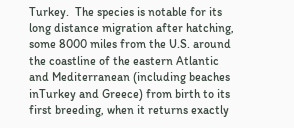Turkey.  The species is notable for its long distance migration after hatching, some 8000 miles from the U.S. around the coastline of the eastern Atlantic and Mediterranean (including beaches inTurkey and Greece) from birth to its first breeding, when it returns exactly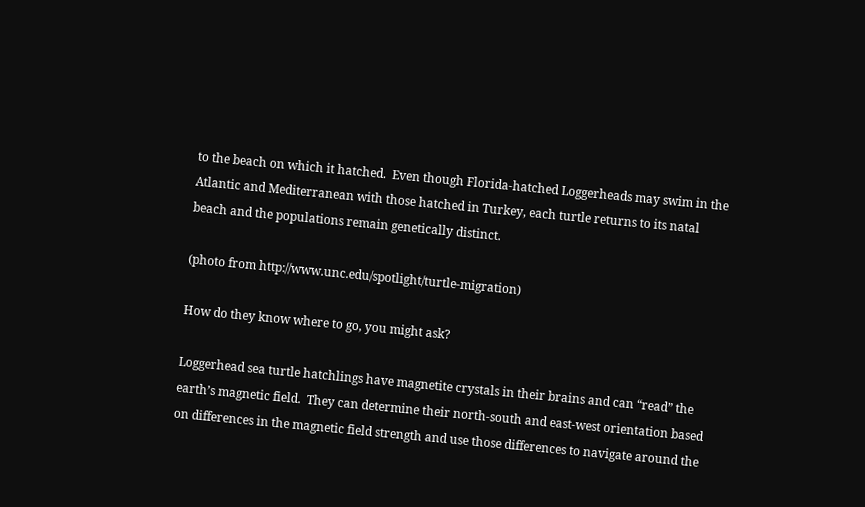to the beach on which it hatched.  Even though Florida-hatched Loggerheads may swim in the Atlantic and Mediterranean with those hatched in Turkey, each turtle returns to its natal beach and the populations remain genetically distinct.

(photo from http://www.unc.edu/spotlight/turtle-migration)

How do they know where to go, you might ask?

Loggerhead sea turtle hatchlings have magnetite crystals in their brains and can “read” the earth’s magnetic field.  They can determine their north-south and east-west orientation based on differences in the magnetic field strength and use those differences to navigate around the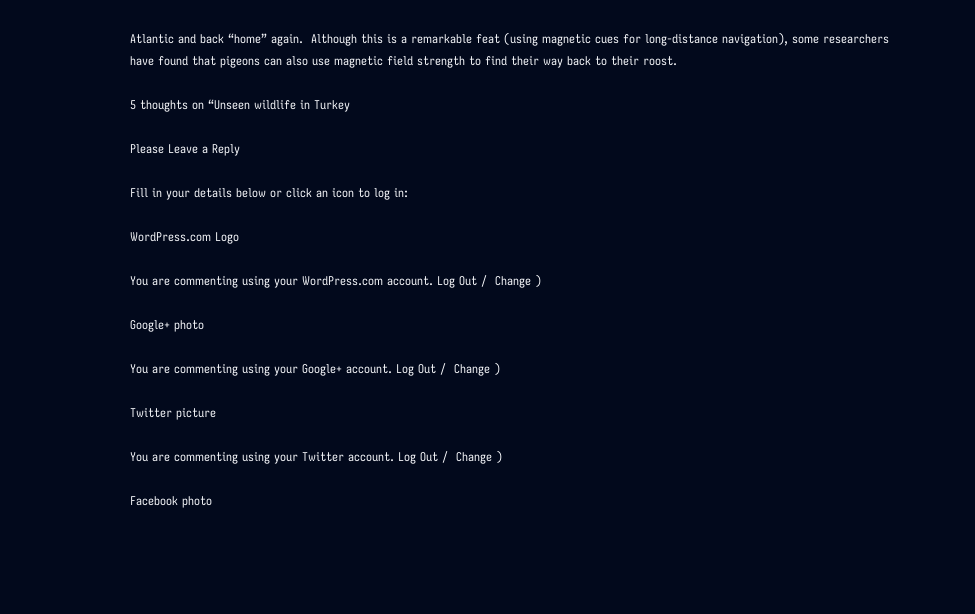Atlantic and back “home” again.  Although this is a remarkable feat (using magnetic cues for long-distance navigation), some researchers have found that pigeons can also use magnetic field strength to find their way back to their roost.

5 thoughts on “Unseen wildlife in Turkey

Please Leave a Reply

Fill in your details below or click an icon to log in:

WordPress.com Logo

You are commenting using your WordPress.com account. Log Out /  Change )

Google+ photo

You are commenting using your Google+ account. Log Out /  Change )

Twitter picture

You are commenting using your Twitter account. Log Out /  Change )

Facebook photo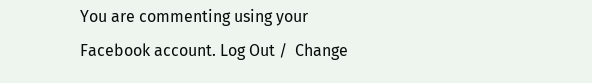You are commenting using your Facebook account. Log Out /  Change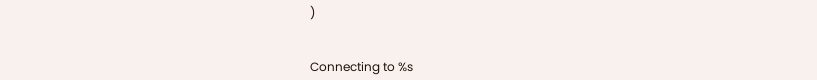)


Connecting to %s